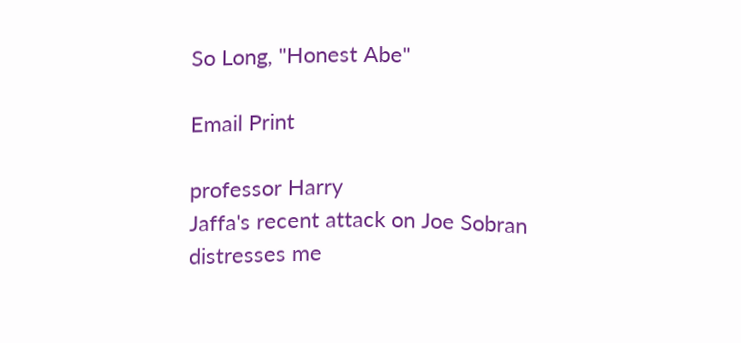So Long, "Honest Abe"

Email Print

professor Harry
Jaffa's recent attack on Joe Sobran
distresses me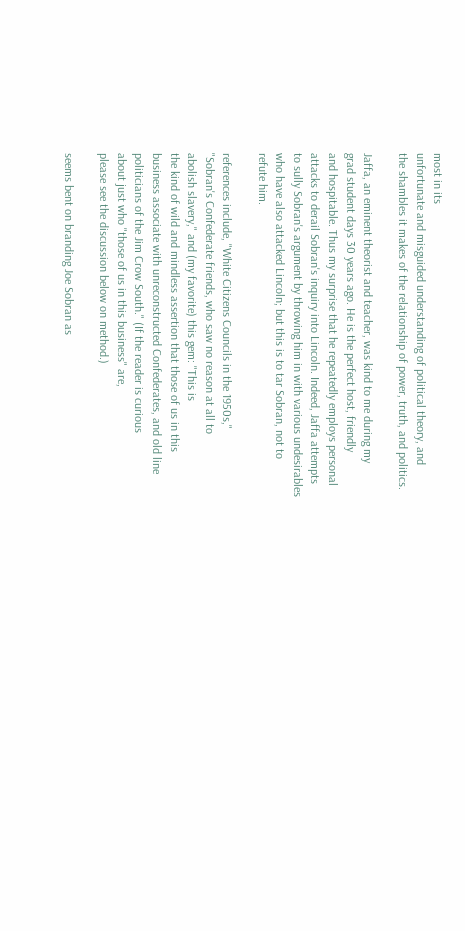most in its
unfortunate and misguided understanding of political theory, and
the shambles it makes of the relationship of power, truth, and politics.

Jaffa, an eminent theorist and teacher, was kind to me during my
grad student days 30 years ago. He is the perfect host, friendly
and hospitable. Thus my surprise that he repeatedly employs personal
attacks to derail Sobran's inquiry into Lincoln. Indeed, Jaffa attempts
to sully Sobran's argument by throwing him in with various undesirables
who have also attacked Lincoln; but this is to tar Sobran, not to
refute him.

references include, "White Citizens Councils in the 1950s,"
"Sobran's Confederate friends, who saw no reason at all to
abolish slavery," and (my favorite) this gem: "This is
the kind of wild and mindless assertion that those of us in this
business associate with unreconstructed Confederates, and old line
politicians of the Jim Crow South." (If the reader is curious
about just who "those of us in this business" are,
please see the discussion below on method.)

seems bent on branding Joe Sobran as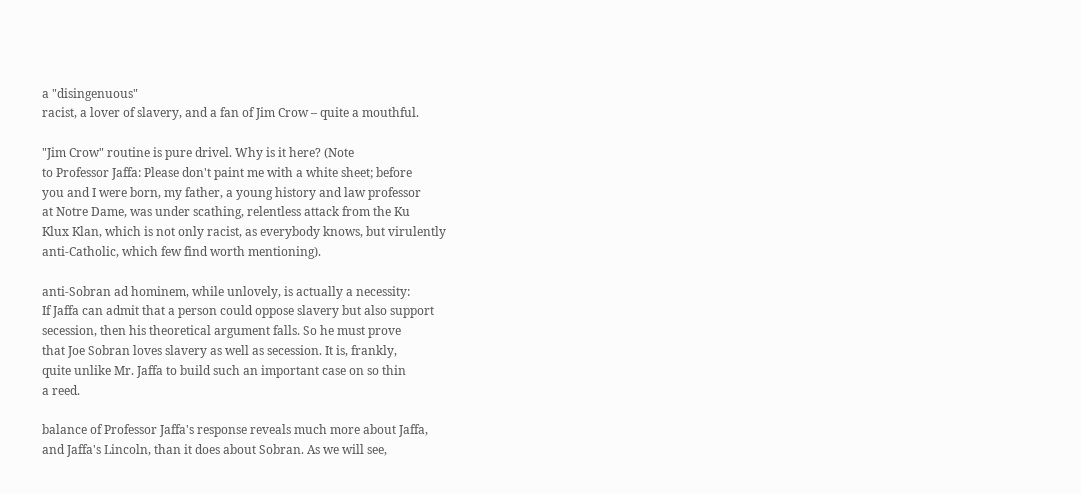a "disingenuous"
racist, a lover of slavery, and a fan of Jim Crow – quite a mouthful.

"Jim Crow" routine is pure drivel. Why is it here? (Note
to Professor Jaffa: Please don't paint me with a white sheet; before
you and I were born, my father, a young history and law professor
at Notre Dame, was under scathing, relentless attack from the Ku
Klux Klan, which is not only racist, as everybody knows, but virulently
anti-Catholic, which few find worth mentioning).

anti-Sobran ad hominem, while unlovely, is actually a necessity:
If Jaffa can admit that a person could oppose slavery but also support
secession, then his theoretical argument falls. So he must prove
that Joe Sobran loves slavery as well as secession. It is, frankly,
quite unlike Mr. Jaffa to build such an important case on so thin
a reed.

balance of Professor Jaffa's response reveals much more about Jaffa,
and Jaffa's Lincoln, than it does about Sobran. As we will see,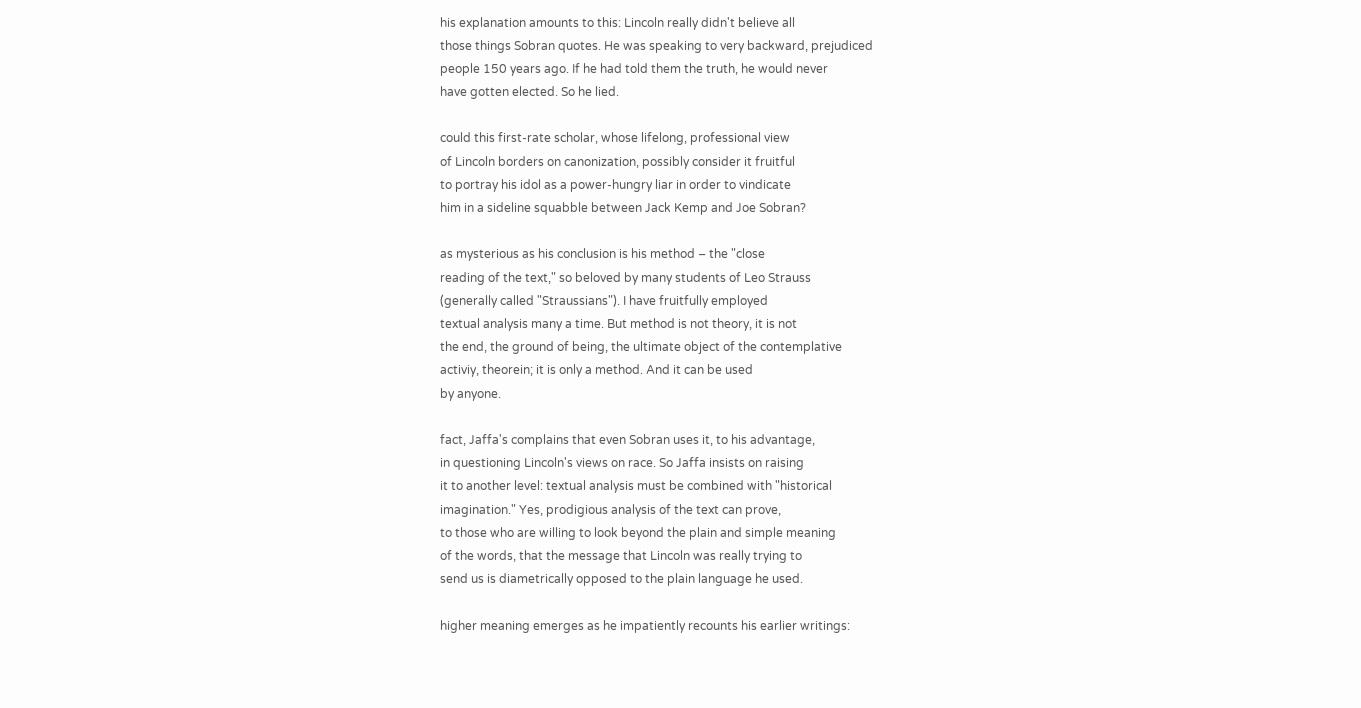his explanation amounts to this: Lincoln really didn't believe all
those things Sobran quotes. He was speaking to very backward, prejudiced
people 150 years ago. If he had told them the truth, he would never
have gotten elected. So he lied.

could this first-rate scholar, whose lifelong, professional view
of Lincoln borders on canonization, possibly consider it fruitful
to portray his idol as a power-hungry liar in order to vindicate
him in a sideline squabble between Jack Kemp and Joe Sobran?

as mysterious as his conclusion is his method – the "close
reading of the text," so beloved by many students of Leo Strauss
(generally called "Straussians"). I have fruitfully employed
textual analysis many a time. But method is not theory, it is not
the end, the ground of being, the ultimate object of the contemplative
activiy, theorein; it is only a method. And it can be used
by anyone.

fact, Jaffa's complains that even Sobran uses it, to his advantage,
in questioning Lincoln's views on race. So Jaffa insists on raising
it to another level: textual analysis must be combined with "historical
imagination." Yes, prodigious analysis of the text can prove,
to those who are willing to look beyond the plain and simple meaning
of the words, that the message that Lincoln was really trying to
send us is diametrically opposed to the plain language he used.

higher meaning emerges as he impatiently recounts his earlier writings: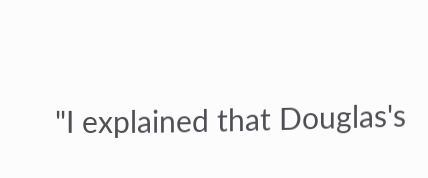"I explained that Douglas's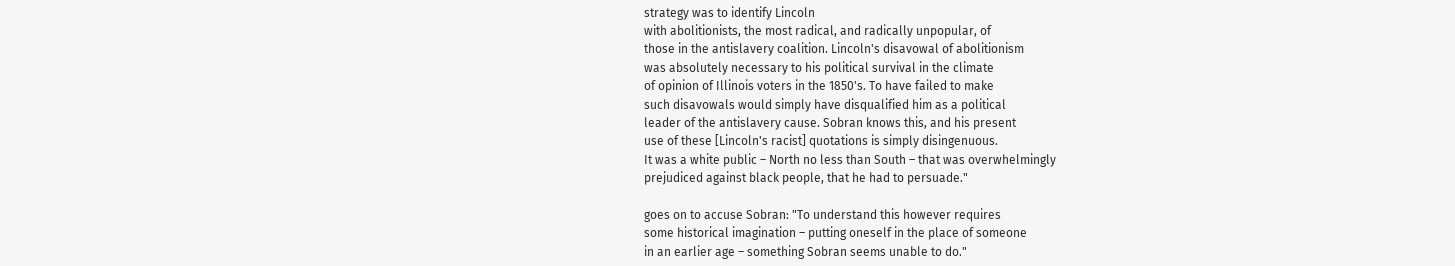strategy was to identify Lincoln
with abolitionists, the most radical, and radically unpopular, of
those in the antislavery coalition. Lincoln's disavowal of abolitionism
was absolutely necessary to his political survival in the climate
of opinion of Illinois voters in the 1850's. To have failed to make
such disavowals would simply have disqualified him as a political
leader of the antislavery cause. Sobran knows this, and his present
use of these [Lincoln's racist] quotations is simply disingenuous.
It was a white public – North no less than South – that was overwhelmingly
prejudiced against black people, that he had to persuade."

goes on to accuse Sobran: "To understand this however requires
some historical imagination – putting oneself in the place of someone
in an earlier age – something Sobran seems unable to do."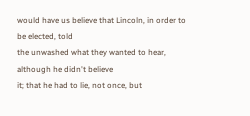would have us believe that Lincoln, in order to be elected, told
the unwashed what they wanted to hear, although he didn't believe
it; that he had to lie, not once, but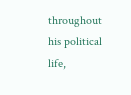throughout his political life,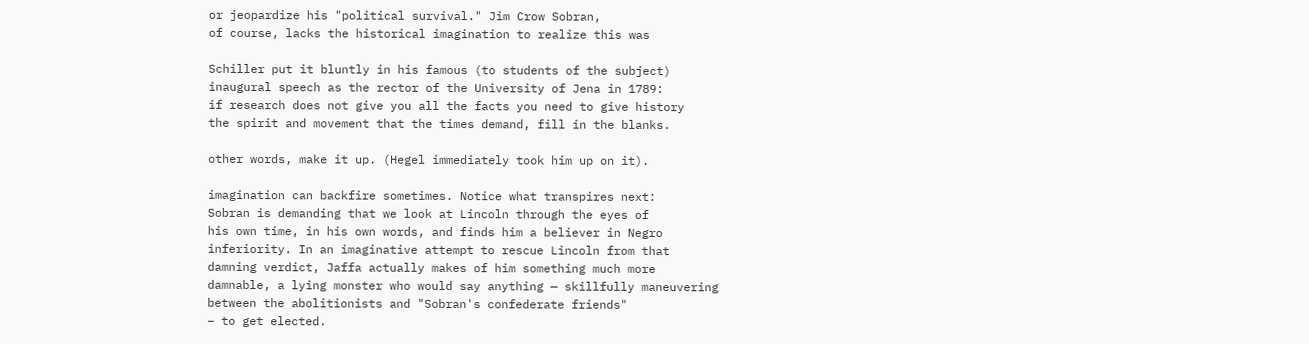or jeopardize his "political survival." Jim Crow Sobran,
of course, lacks the historical imagination to realize this was

Schiller put it bluntly in his famous (to students of the subject)
inaugural speech as the rector of the University of Jena in 1789:
if research does not give you all the facts you need to give history
the spirit and movement that the times demand, fill in the blanks.

other words, make it up. (Hegel immediately took him up on it).

imagination can backfire sometimes. Notice what transpires next:
Sobran is demanding that we look at Lincoln through the eyes of
his own time, in his own words, and finds him a believer in Negro
inferiority. In an imaginative attempt to rescue Lincoln from that
damning verdict, Jaffa actually makes of him something much more
damnable, a lying monster who would say anything — skillfully maneuvering
between the abolitionists and "Sobran's confederate friends"
– to get elected.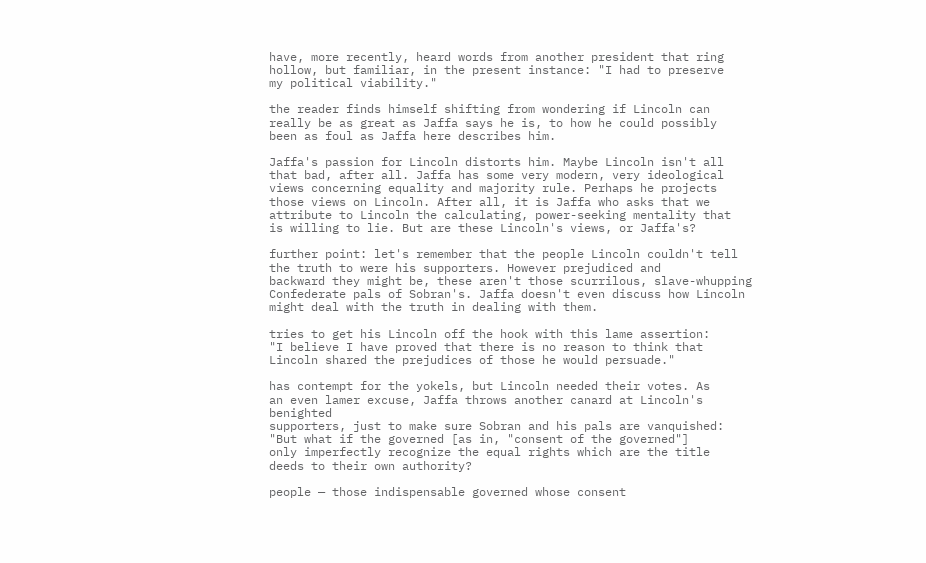have, more recently, heard words from another president that ring
hollow, but familiar, in the present instance: "I had to preserve
my political viability."

the reader finds himself shifting from wondering if Lincoln can
really be as great as Jaffa says he is, to how he could possibly
been as foul as Jaffa here describes him.

Jaffa's passion for Lincoln distorts him. Maybe Lincoln isn't all
that bad, after all. Jaffa has some very modern, very ideological
views concerning equality and majority rule. Perhaps he projects
those views on Lincoln. After all, it is Jaffa who asks that we
attribute to Lincoln the calculating, power-seeking mentality that
is willing to lie. But are these Lincoln's views, or Jaffa's?

further point: let's remember that the people Lincoln couldn't tell
the truth to were his supporters. However prejudiced and
backward they might be, these aren't those scurrilous, slave-whupping
Confederate pals of Sobran's. Jaffa doesn't even discuss how Lincoln
might deal with the truth in dealing with them.

tries to get his Lincoln off the hook with this lame assertion:
"I believe I have proved that there is no reason to think that
Lincoln shared the prejudices of those he would persuade."

has contempt for the yokels, but Lincoln needed their votes. As
an even lamer excuse, Jaffa throws another canard at Lincoln's benighted
supporters, just to make sure Sobran and his pals are vanquished:
"But what if the governed [as in, "consent of the governed"]
only imperfectly recognize the equal rights which are the title
deeds to their own authority?

people — those indispensable governed whose consent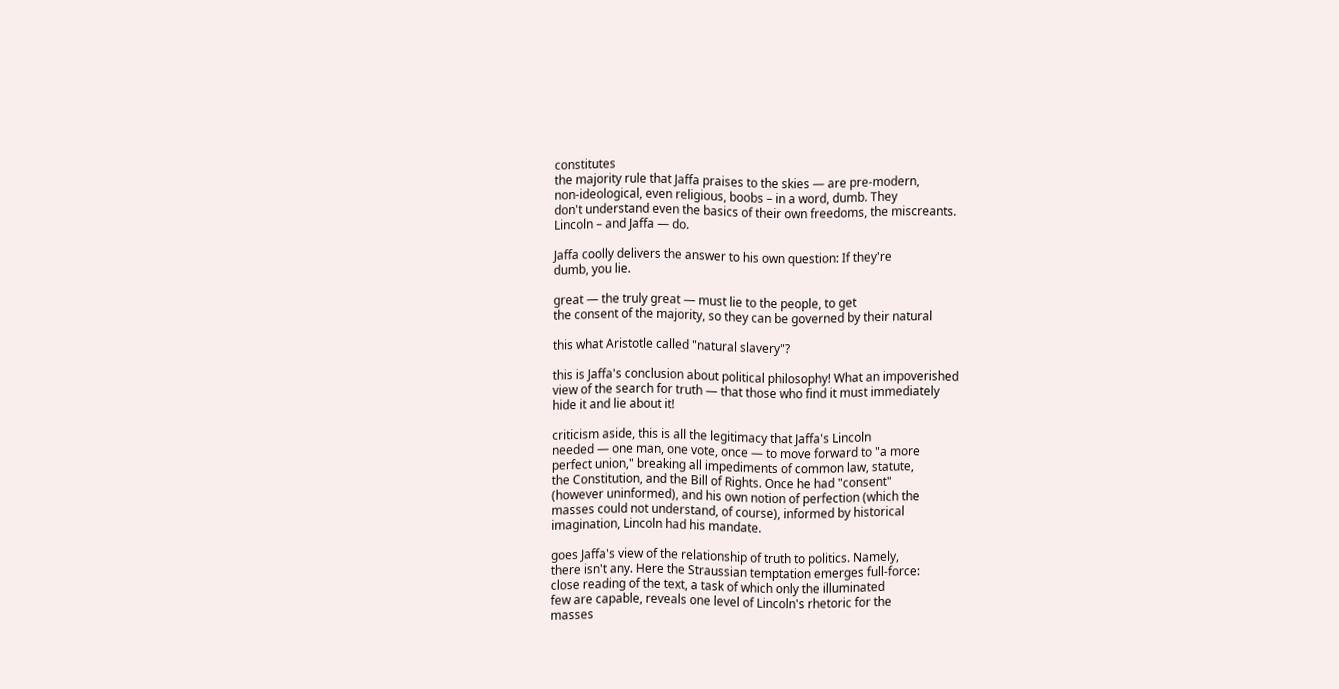constitutes
the majority rule that Jaffa praises to the skies — are pre-modern,
non-ideological, even religious, boobs – in a word, dumb. They
don't understand even the basics of their own freedoms, the miscreants.
Lincoln – and Jaffa — do.

Jaffa coolly delivers the answer to his own question: If they're
dumb, you lie.

great — the truly great — must lie to the people, to get
the consent of the majority, so they can be governed by their natural

this what Aristotle called "natural slavery"?

this is Jaffa's conclusion about political philosophy! What an impoverished
view of the search for truth — that those who find it must immediately
hide it and lie about it!

criticism aside, this is all the legitimacy that Jaffa's Lincoln
needed — one man, one vote, once — to move forward to "a more
perfect union," breaking all impediments of common law, statute,
the Constitution, and the Bill of Rights. Once he had "consent"
(however uninformed), and his own notion of perfection (which the
masses could not understand, of course), informed by historical
imagination, Lincoln had his mandate.

goes Jaffa's view of the relationship of truth to politics. Namely,
there isn't any. Here the Straussian temptation emerges full-force:
close reading of the text, a task of which only the illuminated
few are capable, reveals one level of Lincoln's rhetoric for the
masses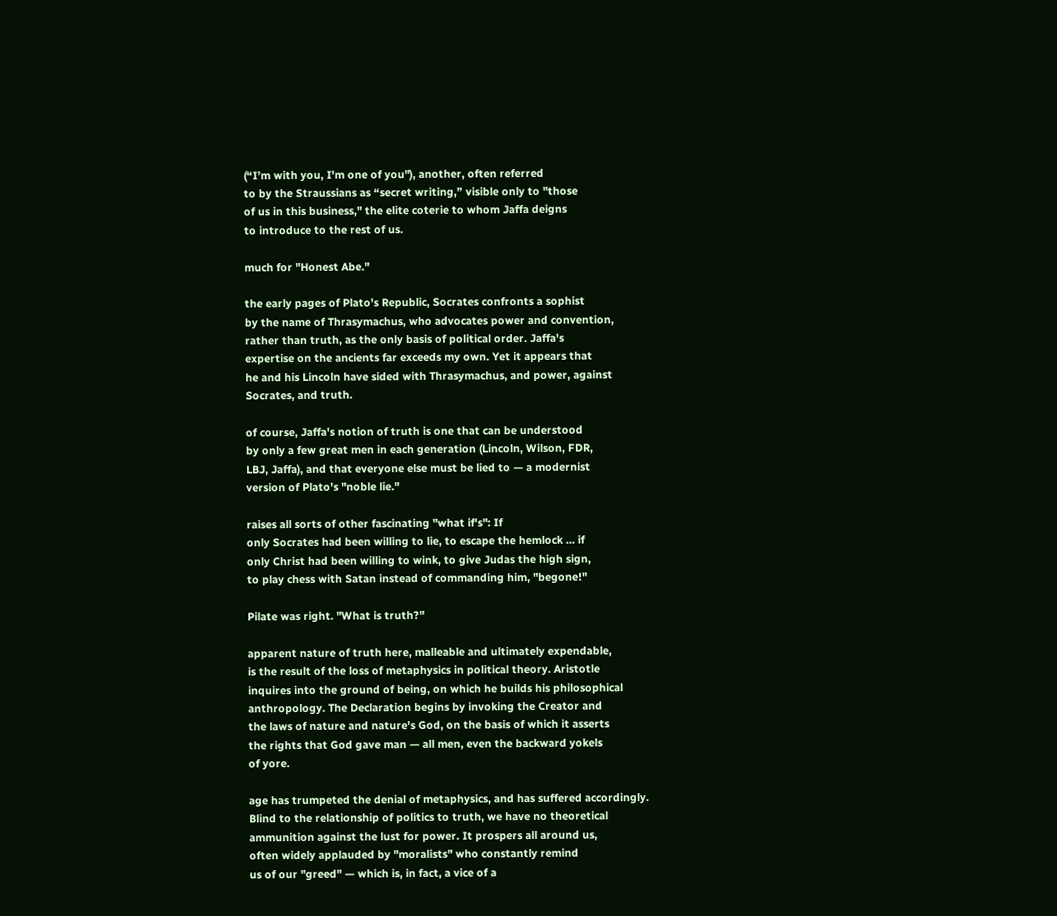(“I’m with you, I'm one of you"), another, often referred
to by the Straussians as “secret writing,” visible only to "those
of us in this business," the elite coterie to whom Jaffa deigns
to introduce to the rest of us.

much for "Honest Abe."

the early pages of Plato's Republic, Socrates confronts a sophist
by the name of Thrasymachus, who advocates power and convention,
rather than truth, as the only basis of political order. Jaffa's
expertise on the ancients far exceeds my own. Yet it appears that
he and his Lincoln have sided with Thrasymachus, and power, against
Socrates, and truth.

of course, Jaffa's notion of truth is one that can be understood
by only a few great men in each generation (Lincoln, Wilson, FDR,
LBJ, Jaffa), and that everyone else must be lied to — a modernist
version of Plato's "noble lie."

raises all sorts of other fascinating "what if's": If
only Socrates had been willing to lie, to escape the hemlock … if
only Christ had been willing to wink, to give Judas the high sign,
to play chess with Satan instead of commanding him, "begone!"

Pilate was right. "What is truth?"

apparent nature of truth here, malleable and ultimately expendable,
is the result of the loss of metaphysics in political theory. Aristotle
inquires into the ground of being, on which he builds his philosophical
anthropology. The Declaration begins by invoking the Creator and
the laws of nature and nature's God, on the basis of which it asserts
the rights that God gave man — all men, even the backward yokels
of yore.

age has trumpeted the denial of metaphysics, and has suffered accordingly.
Blind to the relationship of politics to truth, we have no theoretical
ammunition against the lust for power. It prospers all around us,
often widely applauded by "moralists" who constantly remind
us of our "greed" — which is, in fact, a vice of a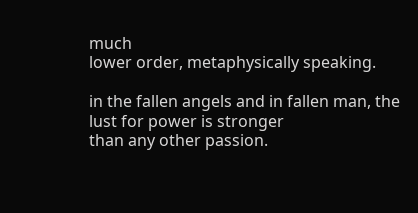much
lower order, metaphysically speaking.

in the fallen angels and in fallen man, the lust for power is stronger
than any other passion.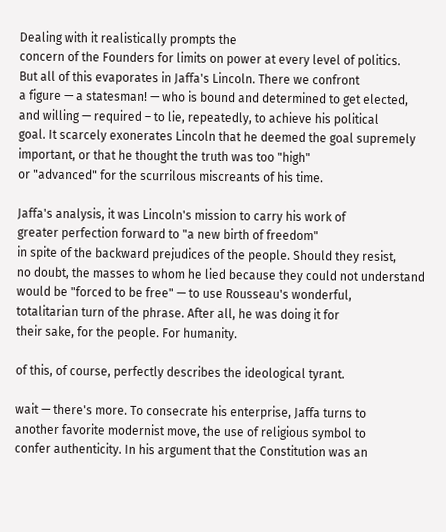Dealing with it realistically prompts the
concern of the Founders for limits on power at every level of politics.
But all of this evaporates in Jaffa's Lincoln. There we confront
a figure — a statesman! — who is bound and determined to get elected,
and willing — required – to lie, repeatedly, to achieve his political
goal. It scarcely exonerates Lincoln that he deemed the goal supremely
important, or that he thought the truth was too "high"
or "advanced" for the scurrilous miscreants of his time.

Jaffa's analysis, it was Lincoln's mission to carry his work of
greater perfection forward to "a new birth of freedom"
in spite of the backward prejudices of the people. Should they resist,
no doubt, the masses to whom he lied because they could not understand
would be "forced to be free" — to use Rousseau's wonderful,
totalitarian turn of the phrase. After all, he was doing it for
their sake, for the people. For humanity.

of this, of course, perfectly describes the ideological tyrant.

wait — there's more. To consecrate his enterprise, Jaffa turns to
another favorite modernist move, the use of religious symbol to
confer authenticity. In his argument that the Constitution was an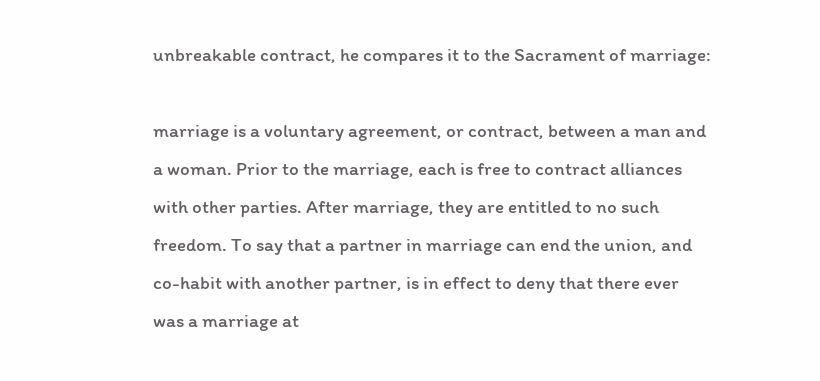unbreakable contract, he compares it to the Sacrament of marriage:

marriage is a voluntary agreement, or contract, between a man and
a woman. Prior to the marriage, each is free to contract alliances
with other parties. After marriage, they are entitled to no such
freedom. To say that a partner in marriage can end the union, and
co-habit with another partner, is in effect to deny that there ever
was a marriage at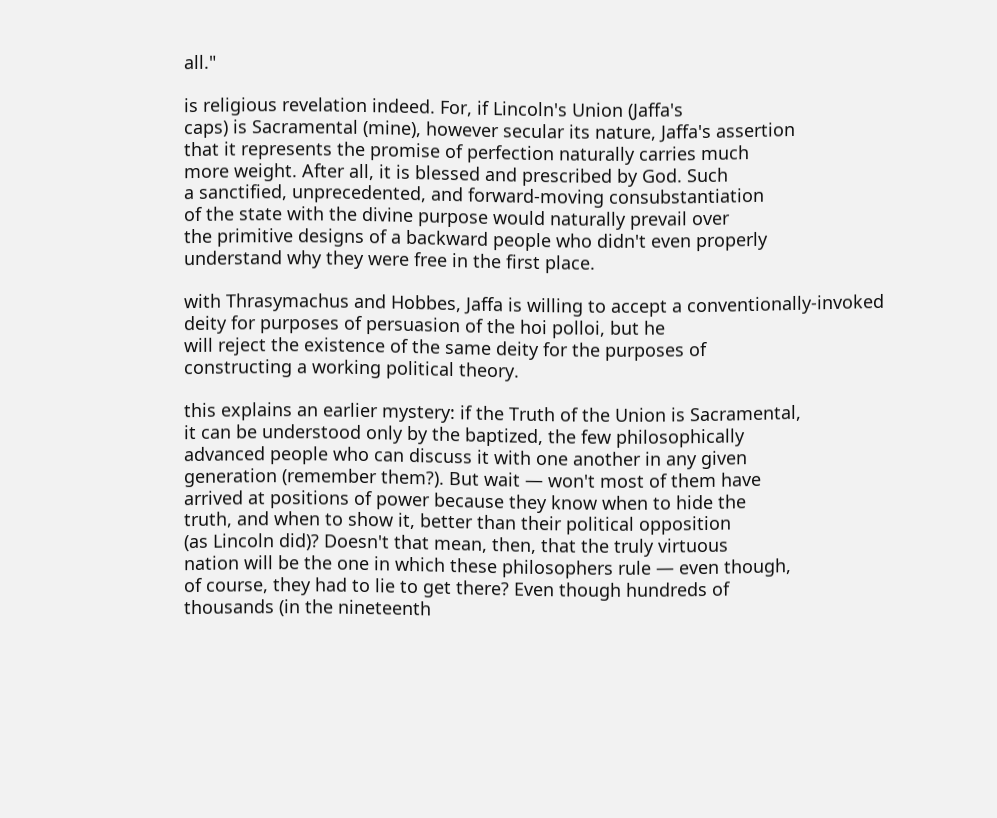all."

is religious revelation indeed. For, if Lincoln's Union (Jaffa's
caps) is Sacramental (mine), however secular its nature, Jaffa's assertion
that it represents the promise of perfection naturally carries much
more weight. After all, it is blessed and prescribed by God. Such
a sanctified, unprecedented, and forward-moving consubstantiation
of the state with the divine purpose would naturally prevail over
the primitive designs of a backward people who didn't even properly
understand why they were free in the first place.

with Thrasymachus and Hobbes, Jaffa is willing to accept a conventionally-invoked
deity for purposes of persuasion of the hoi polloi, but he
will reject the existence of the same deity for the purposes of
constructing a working political theory.

this explains an earlier mystery: if the Truth of the Union is Sacramental,
it can be understood only by the baptized, the few philosophically
advanced people who can discuss it with one another in any given
generation (remember them?). But wait — won't most of them have
arrived at positions of power because they know when to hide the
truth, and when to show it, better than their political opposition
(as Lincoln did)? Doesn't that mean, then, that the truly virtuous
nation will be the one in which these philosophers rule — even though,
of course, they had to lie to get there? Even though hundreds of
thousands (in the nineteenth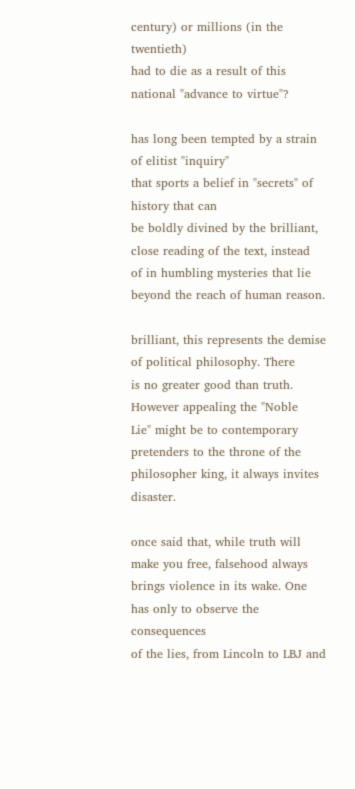century) or millions (in the twentieth)
had to die as a result of this national "advance to virtue"?

has long been tempted by a strain of elitist "inquiry"
that sports a belief in "secrets" of history that can
be boldly divined by the brilliant, close reading of the text, instead
of in humbling mysteries that lie beyond the reach of human reason.

brilliant, this represents the demise of political philosophy. There
is no greater good than truth. However appealing the "Noble
Lie" might be to contemporary pretenders to the throne of the
philosopher king, it always invites disaster.

once said that, while truth will make you free, falsehood always
brings violence in its wake. One has only to observe the consequences
of the lies, from Lincoln to LBJ and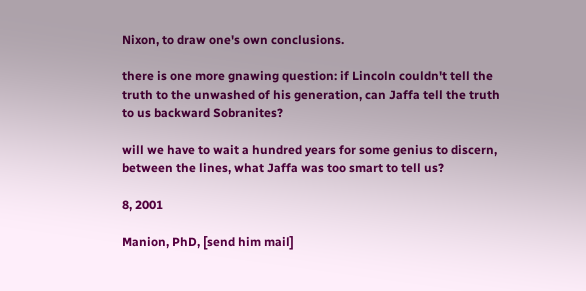Nixon, to draw one's own conclusions.

there is one more gnawing question: if Lincoln couldn't tell the
truth to the unwashed of his generation, can Jaffa tell the truth
to us backward Sobranites?

will we have to wait a hundred years for some genius to discern,
between the lines, what Jaffa was too smart to tell us?

8, 2001

Manion, PhD, [send him mail]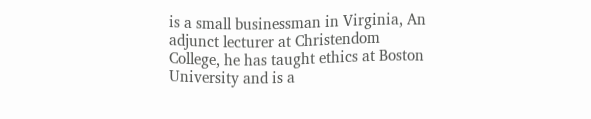is a small businessman in Virginia, An adjunct lecturer at Christendom
College, he has taught ethics at Boston University and is a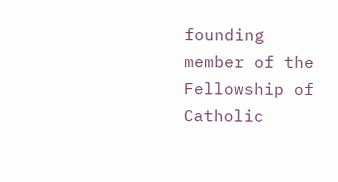founding
member of the Fellowship of Catholic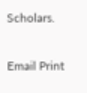Scholars.

Email Print